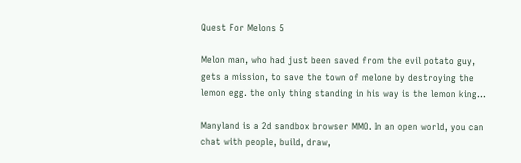Quest For Melons 5

Melon man, who had just been saved from the evil potato guy, gets a mission, to save the town of melone by destroying the lemon egg. the only thing standing in his way is the lemon king...

Manyland is a 2d sandbox browser MMO. In an open world, you can chat with people, build, draw,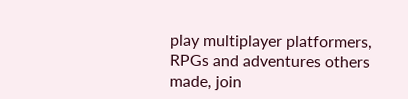play multiplayer platformers, RPGs and adventures others made, join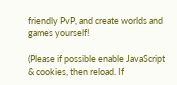friendly PvP, and create worlds and games yourself!

(Please if possible enable JavaScript & cookies, then reload. If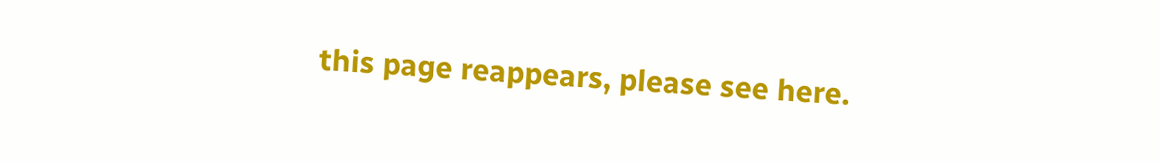this page reappears, please see here.